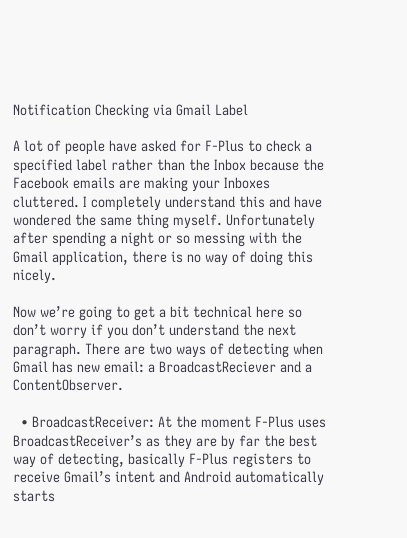Notification Checking via Gmail Label

A lot of people have asked for F-Plus to check a specified label rather than the Inbox because the Facebook emails are making your Inboxes cluttered. I completely understand this and have wondered the same thing myself. Unfortunately after spending a night or so messing with the Gmail application, there is no way of doing this nicely.

Now we’re going to get a bit technical here so don’t worry if you don’t understand the next paragraph. There are two ways of detecting when Gmail has new email: a BroadcastReciever and a ContentObserver.

  • BroadcastReceiver: At the moment F-Plus uses BroadcastReceiver’s as they are by far the best way of detecting, basically F-Plus registers to receive Gmail’s intent and Android automatically starts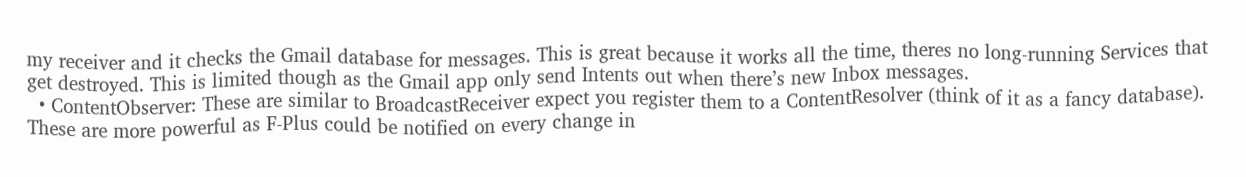my receiver and it checks the Gmail database for messages. This is great because it works all the time, theres no long-running Services that get destroyed. This is limited though as the Gmail app only send Intents out when there’s new Inbox messages.
  • ContentObserver: These are similar to BroadcastReceiver expect you register them to a ContentResolver (think of it as a fancy database). These are more powerful as F-Plus could be notified on every change in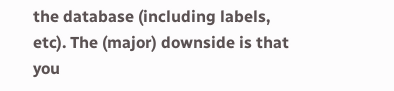the database (including labels, etc). The (major) downside is that you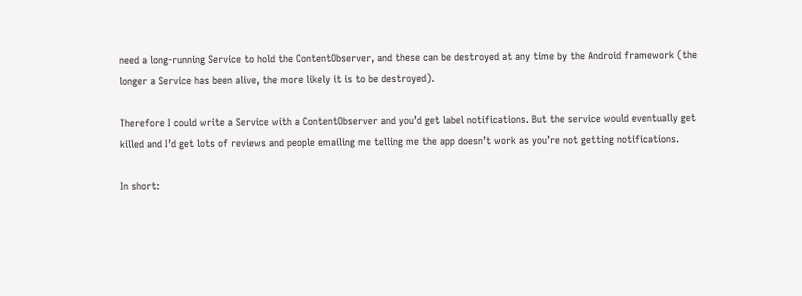need a long-running Service to hold the ContentObserver, and these can be destroyed at any time by the Android framework (the longer a Service has been alive, the more likely it is to be destroyed).

Therefore I could write a Service with a ContentObserver and you’d get label notifications. But the service would eventually get killed and I’d get lots of reviews and people emailing me telling me the app doesn’t work as you’re not getting notifications.

In short: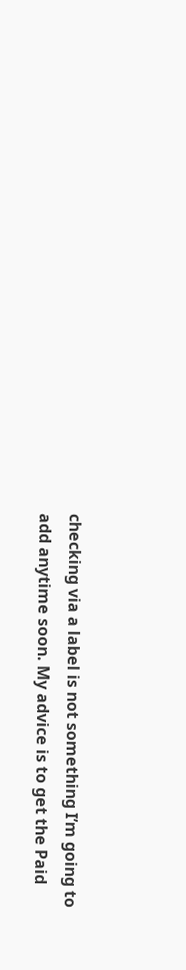checking via a label is not something I’m going to add anytime soon. My advice is to get the Paid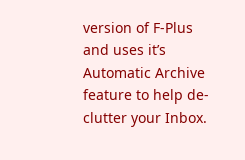version of F-Plus and uses it’s Automatic Archive feature to help de-clutter your Inbox.